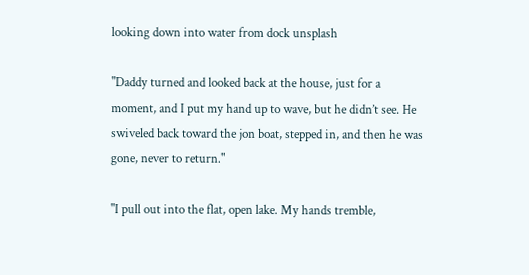looking down into water from dock unsplash

"Daddy turned and looked back at the house, just for a moment, and I put my hand up to wave, but he didn’t see. He swiveled back toward the jon boat, stepped in, and then he was gone, never to return."

"I pull out into the flat, open lake. My hands tremble,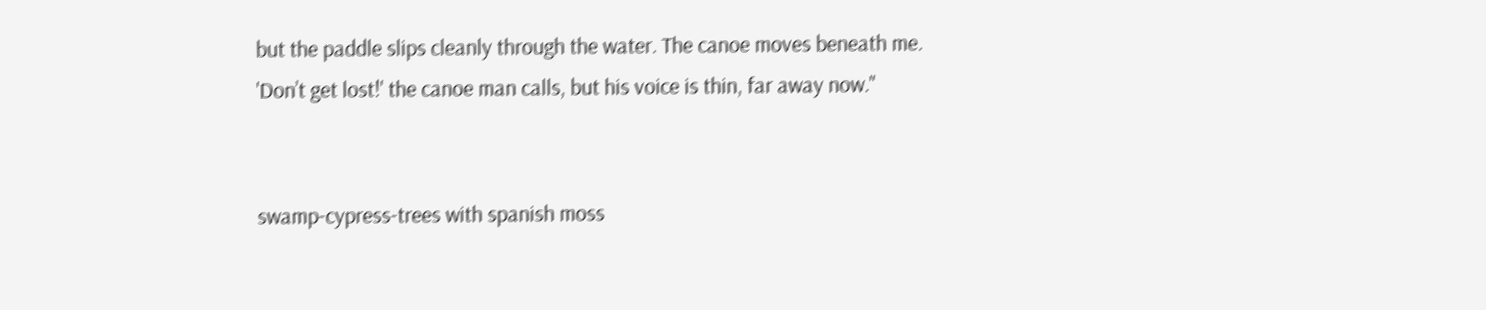but the paddle slips cleanly through the water. The canoe moves beneath me.
'Don’t get lost!' the canoe man calls, but his voice is thin, far away now."


swamp-cypress-trees with spanish moss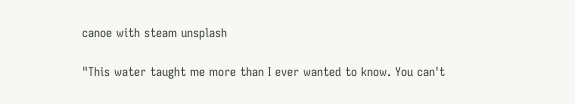canoe with steam unsplash

"This water taught me more than I ever wanted to know. You can't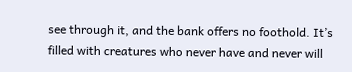see through it, and the bank offers no foothold. It’s filled with creatures who never have and never will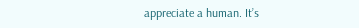appreciate a human. It’s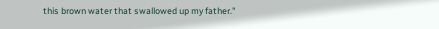this brown water that swallowed up my father."